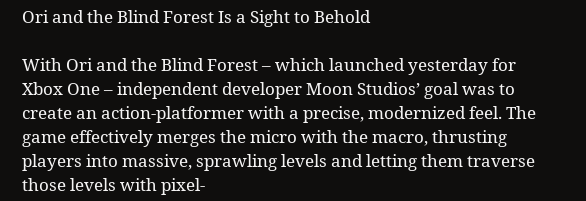Ori and the Blind Forest Is a Sight to Behold

With Ori and the Blind Forest – which launched yesterday for Xbox One – independent developer Moon Studios’ goal was to create an action-platformer with a precise, modernized feel. The game effectively merges the micro with the macro, thrusting players into massive, sprawling levels and letting them traverse those levels with pixel-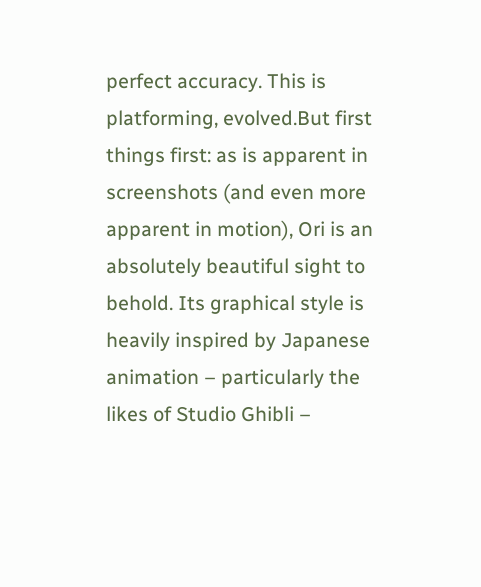perfect accuracy. This is platforming, evolved.But first things first: as is apparent in screenshots (and even more apparent in motion), Ori is an absolutely beautiful sight to behold. Its graphical style is heavily inspired by Japanese animation – particularly the likes of Studio Ghibli –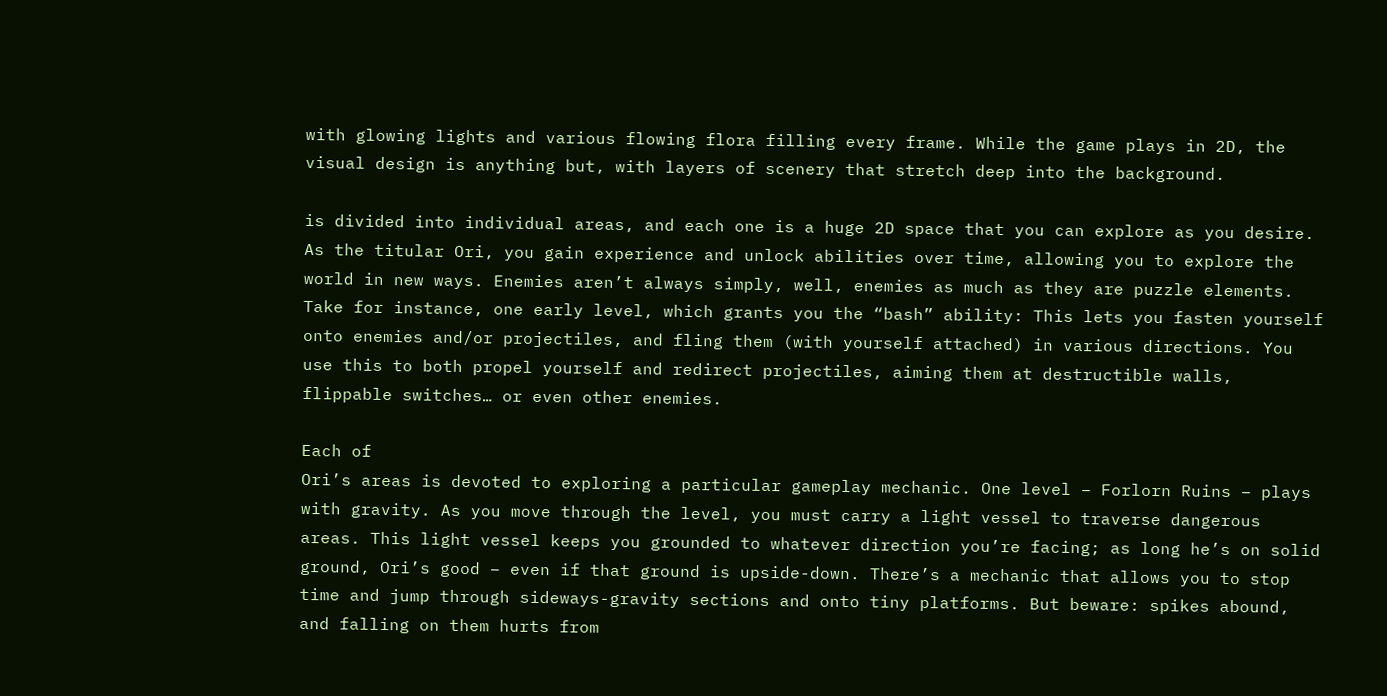with glowing lights and various flowing flora filling every frame. While the game plays in 2D, the visual design is anything but, with layers of scenery that stretch deep into the background.

is divided into individual areas, and each one is a huge 2D space that you can explore as you desire. As the titular Ori, you gain experience and unlock abilities over time, allowing you to explore the world in new ways. Enemies aren’t always simply, well, enemies as much as they are puzzle elements. Take for instance, one early level, which grants you the “bash” ability: This lets you fasten yourself onto enemies and/or projectiles, and fling them (with yourself attached) in various directions. You use this to both propel yourself and redirect projectiles, aiming them at destructible walls, flippable switches… or even other enemies.

Each of
Ori’s areas is devoted to exploring a particular gameplay mechanic. One level – Forlorn Ruins – plays with gravity. As you move through the level, you must carry a light vessel to traverse dangerous areas. This light vessel keeps you grounded to whatever direction you’re facing; as long he’s on solid ground, Ori’s good – even if that ground is upside-down. There’s a mechanic that allows you to stop time and jump through sideways-gravity sections and onto tiny platforms. But beware: spikes abound, and falling on them hurts from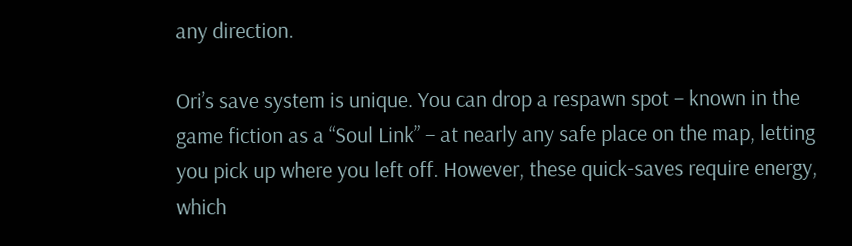any direction.

Ori’s save system is unique. You can drop a respawn spot – known in the game fiction as a “Soul Link” – at nearly any safe place on the map, letting you pick up where you left off. However, these quick-saves require energy, which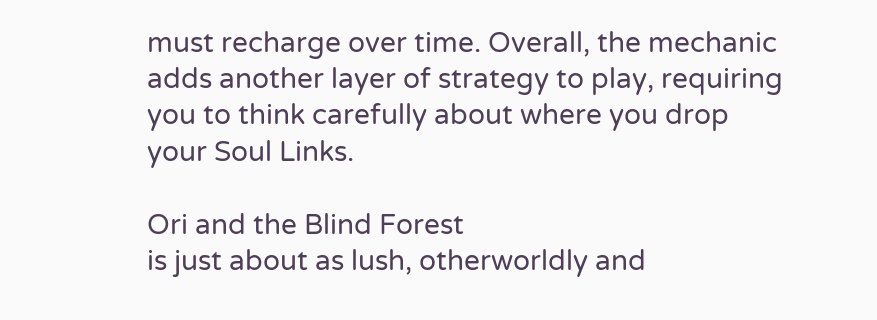must recharge over time. Overall, the mechanic adds another layer of strategy to play, requiring you to think carefully about where you drop your Soul Links.

Ori and the Blind Forest
is just about as lush, otherworldly and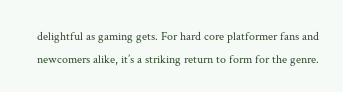delightful as gaming gets. For hard core platformer fans and newcomers alike, it’s a striking return to form for the genre.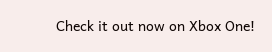Check it out now on Xbox One!